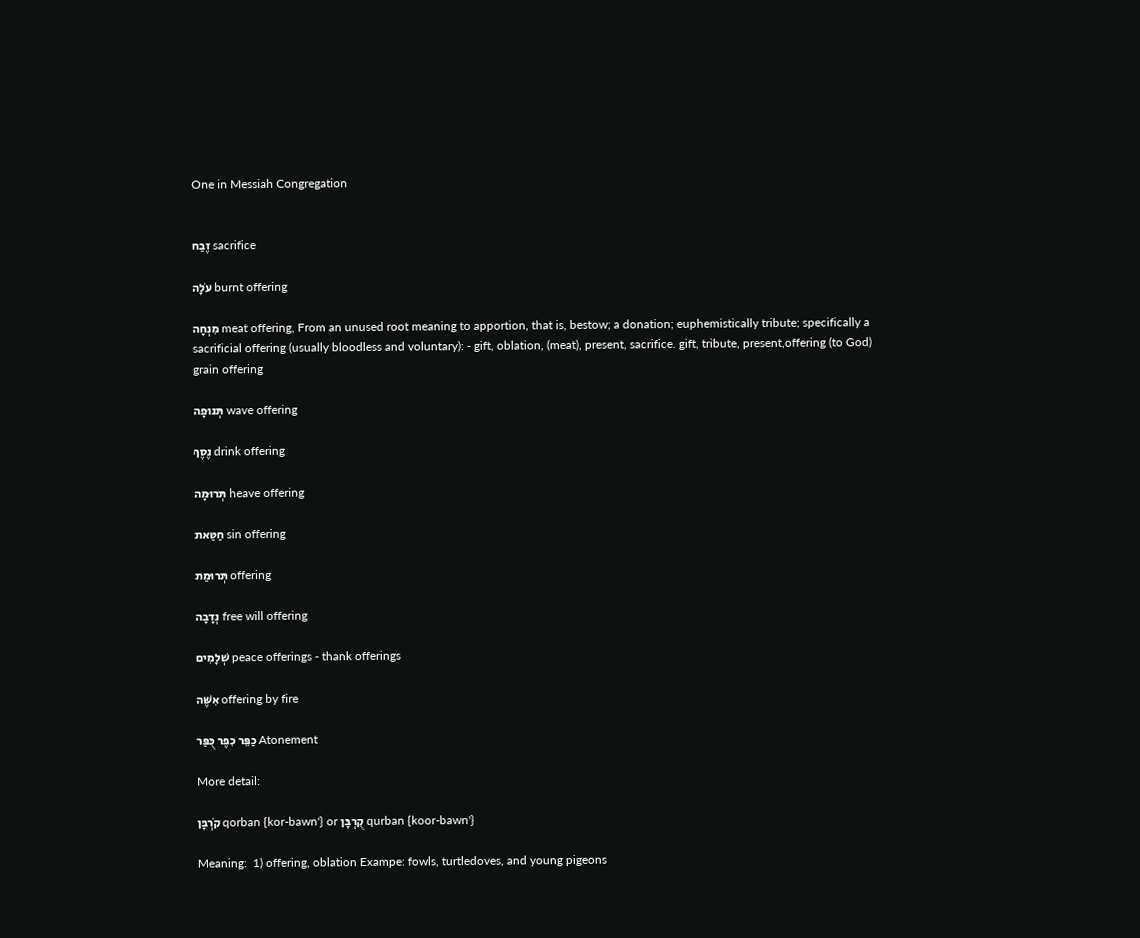One in Messiah Congregation


זֶבַח sacrifice

עֹלָה burnt offering

מִנְחָה meat offering, From an unused root meaning to apportion, that is, bestow; a donation; euphemistically tribute; specifically a sacrificial offering (usually bloodless and voluntary): - gift, oblation, (meat), present, sacrifice. gift, tribute, present,offering (to God) grain offering

תְּנוּפָה wave offering

נֶסֶךְ drink offering

תְּרוּמָה heave offering

חַטַּאת sin offering

תְּרוּמַת offering

נְדָבָה free will offering

שְׁלָמִים peace offerings - thank offerings

אִשֶּׁה offering by fire

כַפֵּר כִפֶּר כֻּפַּר Atonement

More detail:

קֹרְבָּן qorban {kor-bawn'} or קֻרְבָּן qurban {koor-bawn'}

Meaning:  1) offering, oblation Exampe: fowls, turtledoves, and young pigeons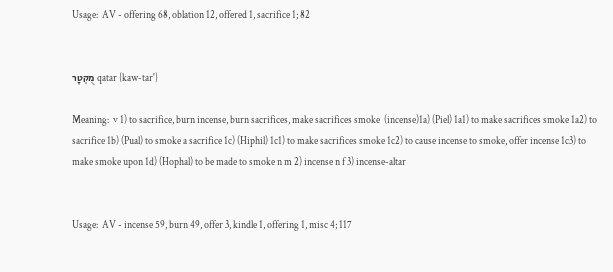Usage:  AV - offering 68, oblation 12, offered 1, sacrifice 1; 82


מֻקְטָר qatar {kaw-tar'}

Meaning:  v 1) to sacrifice, burn incense, burn sacrifices, make sacrifices smoke  (incense)1a) (Piel) 1a1) to make sacrifices smoke 1a2) to sacrifice 1b) (Pual) to smoke a sacrifice 1c) (Hiphil) 1c1) to make sacrifices smoke 1c2) to cause incense to smoke, offer incense 1c3) to make smoke upon 1d) (Hophal) to be made to smoke n m 2) incense n f 3) incense-altar


Usage:  AV - incense 59, burn 49, offer 3, kindle 1, offering 1, misc 4; 117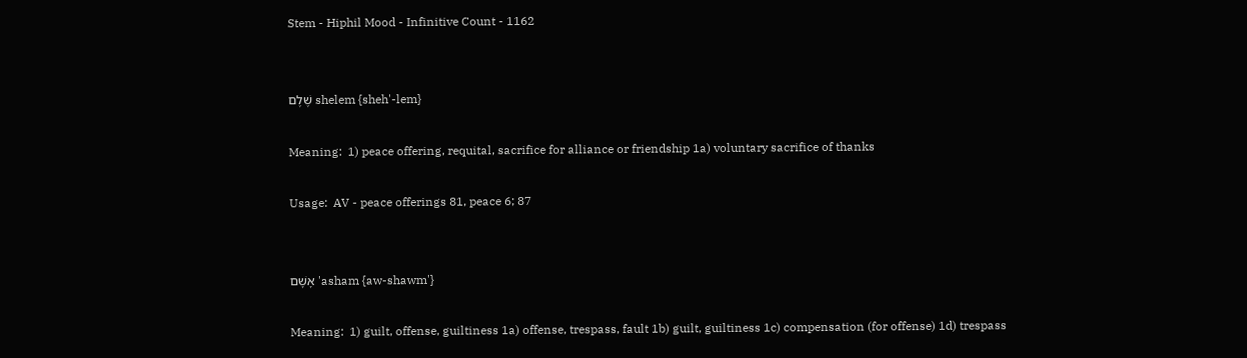Stem - Hiphil Mood - Infinitive Count - 1162


שֶׁלֶם shelem {sheh'-lem}

Meaning:  1) peace offering, requital, sacrifice for alliance or friendship 1a) voluntary sacrifice of thanks

Usage:  AV - peace offerings 81, peace 6; 87


אָשָׁם 'asham {aw-shawm'}

Meaning:  1) guilt, offense, guiltiness 1a) offense, trespass, fault 1b) guilt, guiltiness 1c) compensation (for offense) 1d) trespass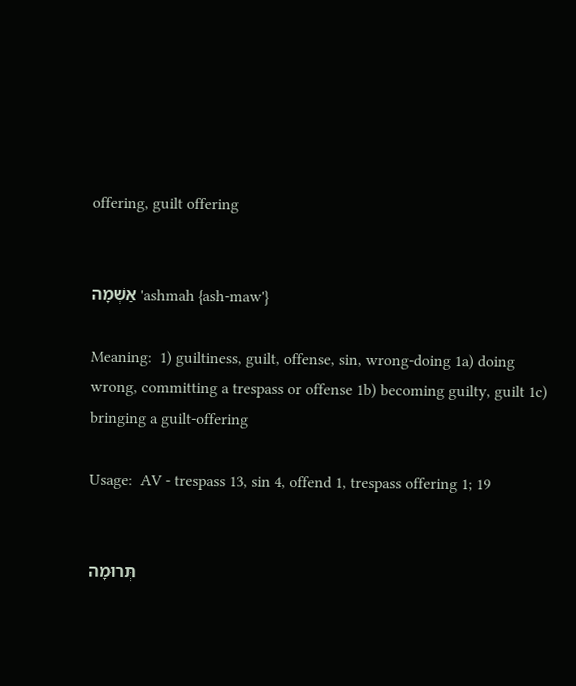offering, guilt offering


אַשְׁמָה 'ashmah {ash-maw'}

Meaning:  1) guiltiness, guilt, offense, sin, wrong-doing 1a) doing wrong, committing a trespass or offense 1b) becoming guilty, guilt 1c) bringing a guilt-offering

Usage:  AV - trespass 13, sin 4, offend 1, trespass offering 1; 19


תְּרוּמָה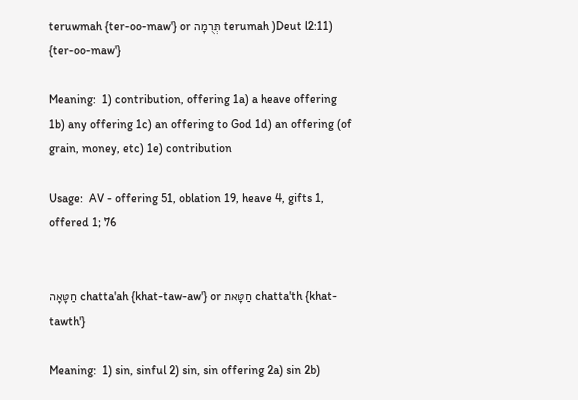teruwmah {ter-oo-maw'} or תְּרֻמָה terumah )Deut l2:11) {ter-oo-maw'}

Meaning:  1) contribution, offering 1a) a heave offering 1b) any offering 1c) an offering to God 1d) an offering (of grain, money, etc) 1e) contribution

Usage:  AV - offering 51, oblation 19, heave 4, gifts 1, offered 1; 76


חַטָּאָה chatta'ah {khat-taw-aw'} or חַטָּאת chatta'th {khat-tawth'}

Meaning:  1) sin, sinful 2) sin, sin offering 2a) sin 2b)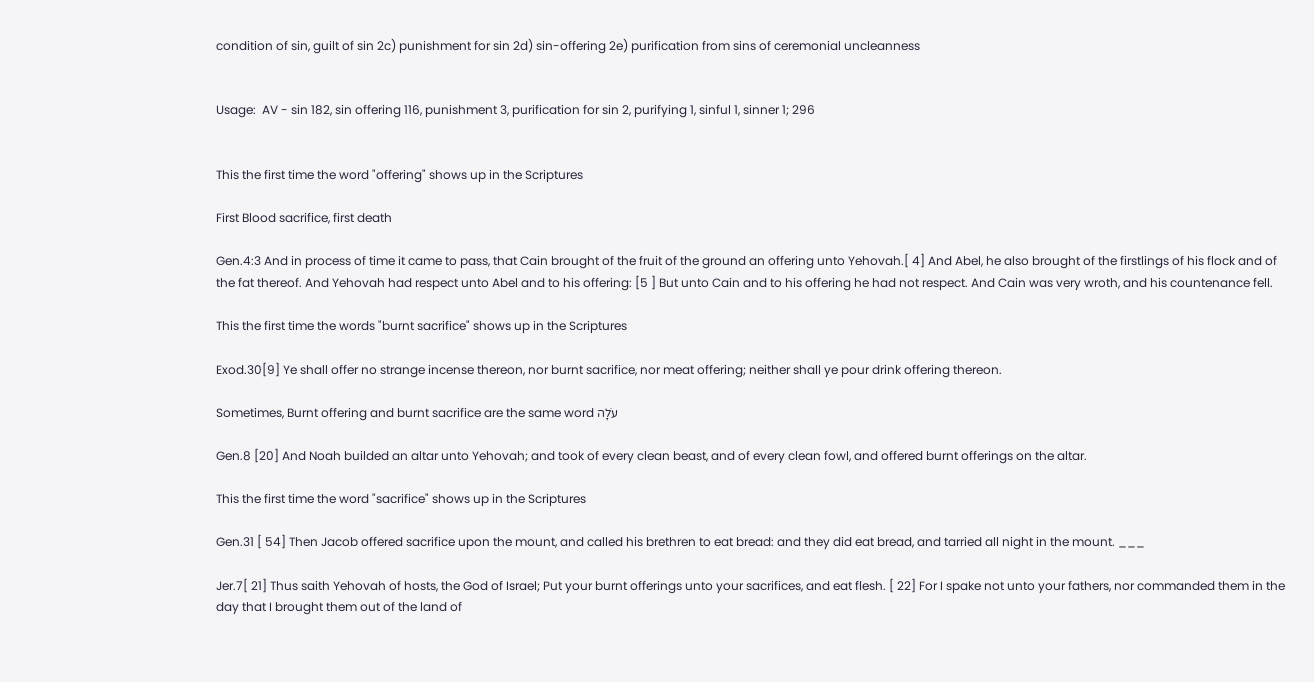condition of sin, guilt of sin 2c) punishment for sin 2d) sin-offering 2e) purification from sins of ceremonial uncleanness


Usage:  AV - sin 182, sin offering 116, punishment 3, purification for sin 2, purifying 1, sinful 1, sinner 1; 296


This the first time the word "offering" shows up in the Scriptures

First Blood sacrifice, first death

Gen.4:3 And in process of time it came to pass, that Cain brought of the fruit of the ground an offering unto Yehovah.[ 4] And Abel, he also brought of the firstlings of his flock and of the fat thereof. And Yehovah had respect unto Abel and to his offering: [5 ] But unto Cain and to his offering he had not respect. And Cain was very wroth, and his countenance fell.

This the first time the words "burnt sacrifice" shows up in the Scriptures

Exod.30[9] Ye shall offer no strange incense thereon, nor burnt sacrifice, nor meat offering; neither shall ye pour drink offering thereon.

Sometimes, Burnt offering and burnt sacrifice are the same word עֹלָה

Gen.8 [20] And Noah builded an altar unto Yehovah; and took of every clean beast, and of every clean fowl, and offered burnt offerings on the altar.

This the first time the word "sacrifice" shows up in the Scriptures

Gen.31 [ 54] Then Jacob offered sacrifice upon the mount, and called his brethren to eat bread: and they did eat bread, and tarried all night in the mount. ___

Jer.7[ 21] Thus saith Yehovah of hosts, the God of Israel; Put your burnt offerings unto your sacrifices, and eat flesh. [ 22] For I spake not unto your fathers, nor commanded them in the day that I brought them out of the land of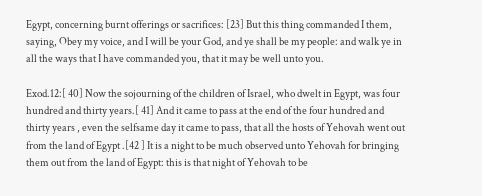Egypt, concerning burnt offerings or sacrifices: [23] But this thing commanded I them, saying, Obey my voice, and I will be your God, and ye shall be my people: and walk ye in all the ways that I have commanded you, that it may be well unto you.

Exod.12:[ 40] Now the sojourning of the children of Israel, who dwelt in Egypt, was four hundred and thirty years.[ 41] And it came to pass at the end of the four hundred and thirty years , even the selfsame day it came to pass, that all the hosts of Yehovah went out from the land of Egypt .[42 ] It is a night to be much observed unto Yehovah for bringing them out from the land of Egypt: this is that night of Yehovah to be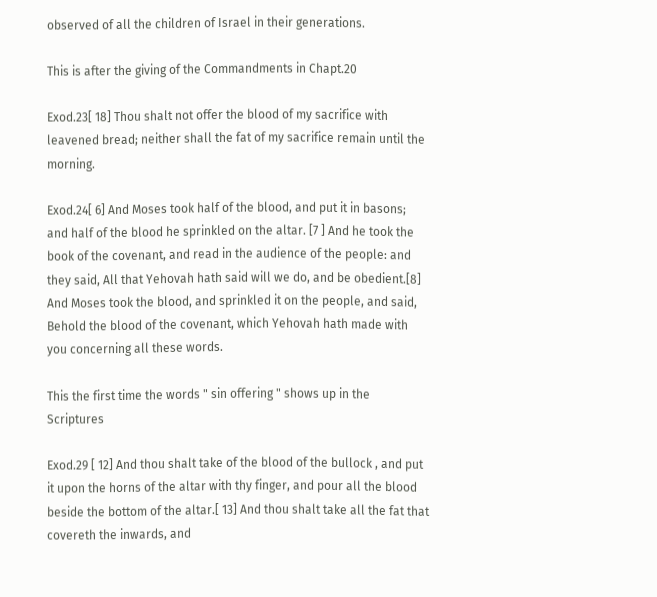observed of all the children of Israel in their generations.

This is after the giving of the Commandments in Chapt.20

Exod.23[ 18] Thou shalt not offer the blood of my sacrifice with leavened bread; neither shall the fat of my sacrifice remain until the morning.

Exod.24[ 6] And Moses took half of the blood, and put it in basons; and half of the blood he sprinkled on the altar. [7 ] And he took the book of the covenant, and read in the audience of the people: and they said, All that Yehovah hath said will we do, and be obedient.[8] And Moses took the blood, and sprinkled it on the people, and said, Behold the blood of the covenant, which Yehovah hath made with you concerning all these words.

This the first time the words " sin offering " shows up in the Scriptures

Exod.29 [ 12] And thou shalt take of the blood of the bullock , and put it upon the horns of the altar with thy finger, and pour all the blood beside the bottom of the altar.[ 13] And thou shalt take all the fat that covereth the inwards, and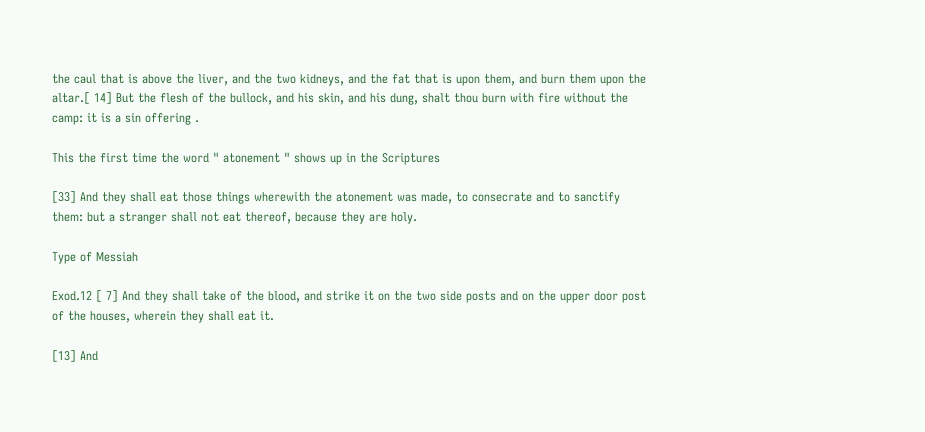the caul that is above the liver, and the two kidneys, and the fat that is upon them, and burn them upon the altar.[ 14] But the flesh of the bullock, and his skin, and his dung, shalt thou burn with fire without the camp: it is a sin offering .

This the first time the word " atonement " shows up in the Scriptures

[33] And they shall eat those things wherewith the atonement was made, to consecrate and to sanctify them: but a stranger shall not eat thereof, because they are holy.

Type of Messiah

Exod.12 [ 7] And they shall take of the blood, and strike it on the two side posts and on the upper door post of the houses, wherein they shall eat it.

[13] And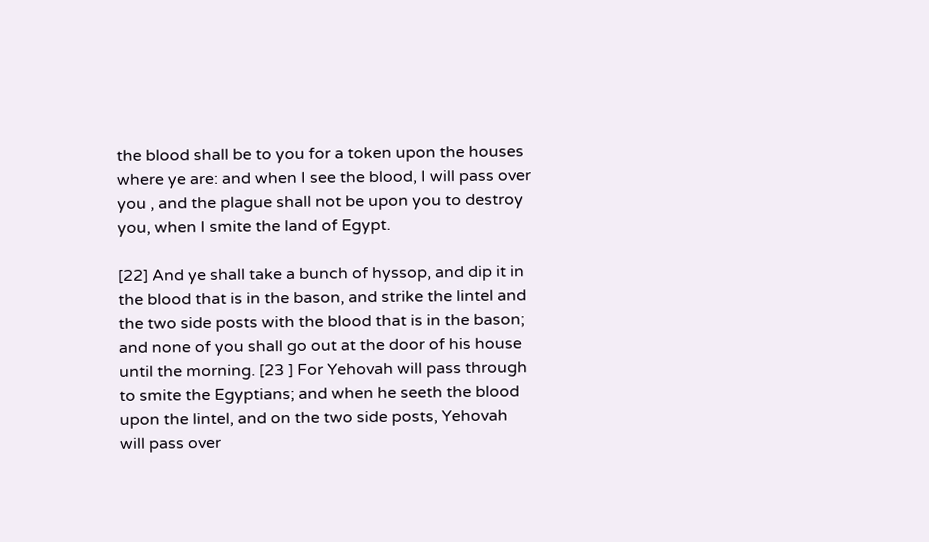the blood shall be to you for a token upon the houses where ye are: and when I see the blood, I will pass over you , and the plague shall not be upon you to destroy you, when I smite the land of Egypt.

[22] And ye shall take a bunch of hyssop, and dip it in the blood that is in the bason, and strike the lintel and the two side posts with the blood that is in the bason; and none of you shall go out at the door of his house until the morning. [23 ] For Yehovah will pass through to smite the Egyptians; and when he seeth the blood upon the lintel, and on the two side posts, Yehovah will pass over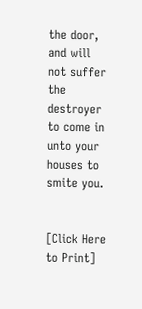the door, and will not suffer the destroyer to come in unto your houses to smite you.


[Click Here to Print]